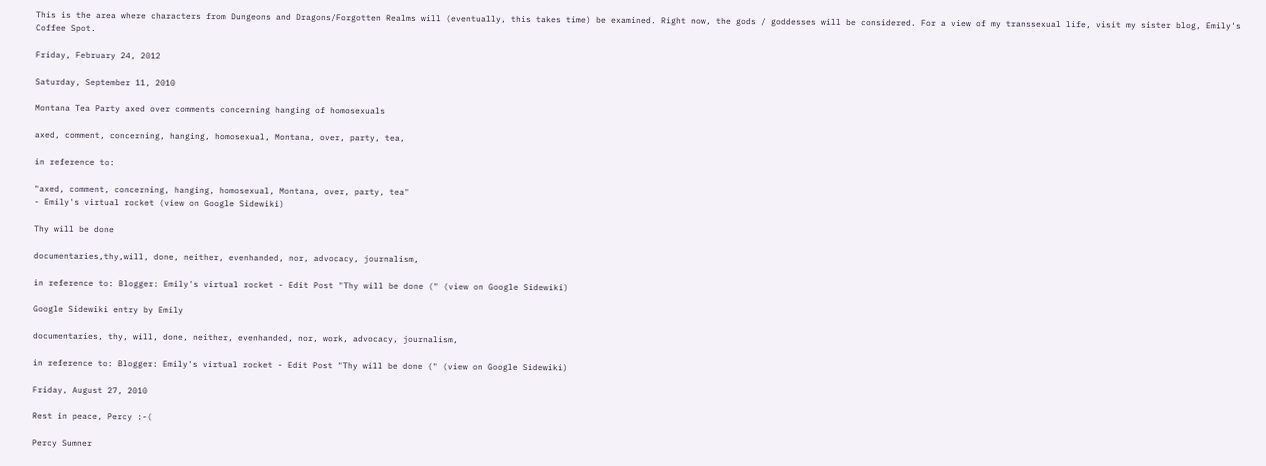This is the area where characters from Dungeons and Dragons/Forgotten Realms will (eventually, this takes time) be examined. Right now, the gods / goddesses will be considered. For a view of my transsexual life, visit my sister blog, Emily's Coffee Spot.

Friday, February 24, 2012

Saturday, September 11, 2010

Montana Tea Party axed over comments concerning hanging of homosexuals

axed, comment, concerning, hanging, homosexual, Montana, over, party, tea,

in reference to:

"axed, comment, concerning, hanging, homosexual, Montana, over, party, tea"
- Emily's virtual rocket (view on Google Sidewiki)

Thy will be done

documentaries,thy,will, done, neither, evenhanded, nor, advocacy, journalism,

in reference to: Blogger: Emily's virtual rocket - Edit Post "Thy will be done (" (view on Google Sidewiki)

Google Sidewiki entry by Emily

documentaries, thy, will, done, neither, evenhanded, nor, work, advocacy, journalism,

in reference to: Blogger: Emily's virtual rocket - Edit Post "Thy will be done (" (view on Google Sidewiki)

Friday, August 27, 2010

Rest in peace, Percy :-(

Percy Sumner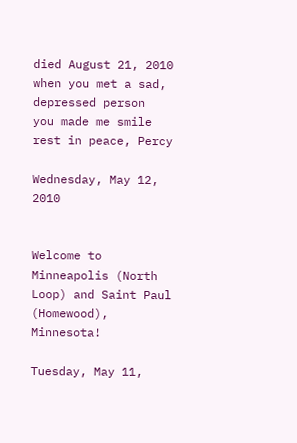died August 21, 2010
when you met a sad, depressed person
you made me smile
rest in peace, Percy

Wednesday, May 12, 2010


Welcome to Minneapolis (North Loop) and Saint Paul (Homewood), Minnesota!

Tuesday, May 11,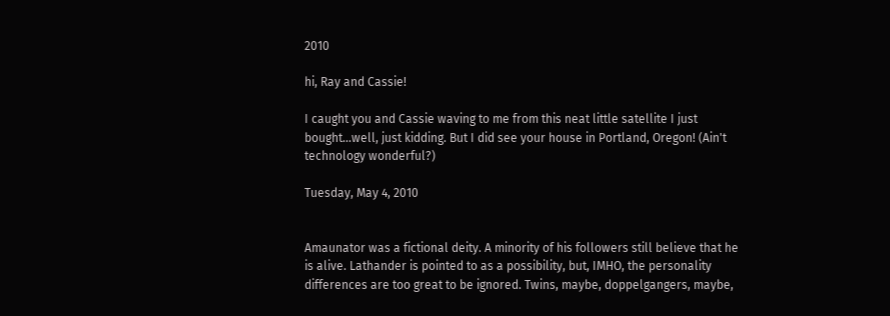2010

hi, Ray and Cassie!

I caught you and Cassie waving to me from this neat little satellite I just bought...well, just kidding. But I did see your house in Portland, Oregon! (Ain't technology wonderful?)

Tuesday, May 4, 2010


Amaunator was a fictional deity. A minority of his followers still believe that he is alive. Lathander is pointed to as a possibility, but, IMHO, the personality differences are too great to be ignored. Twins, maybe, doppelgangers, maybe,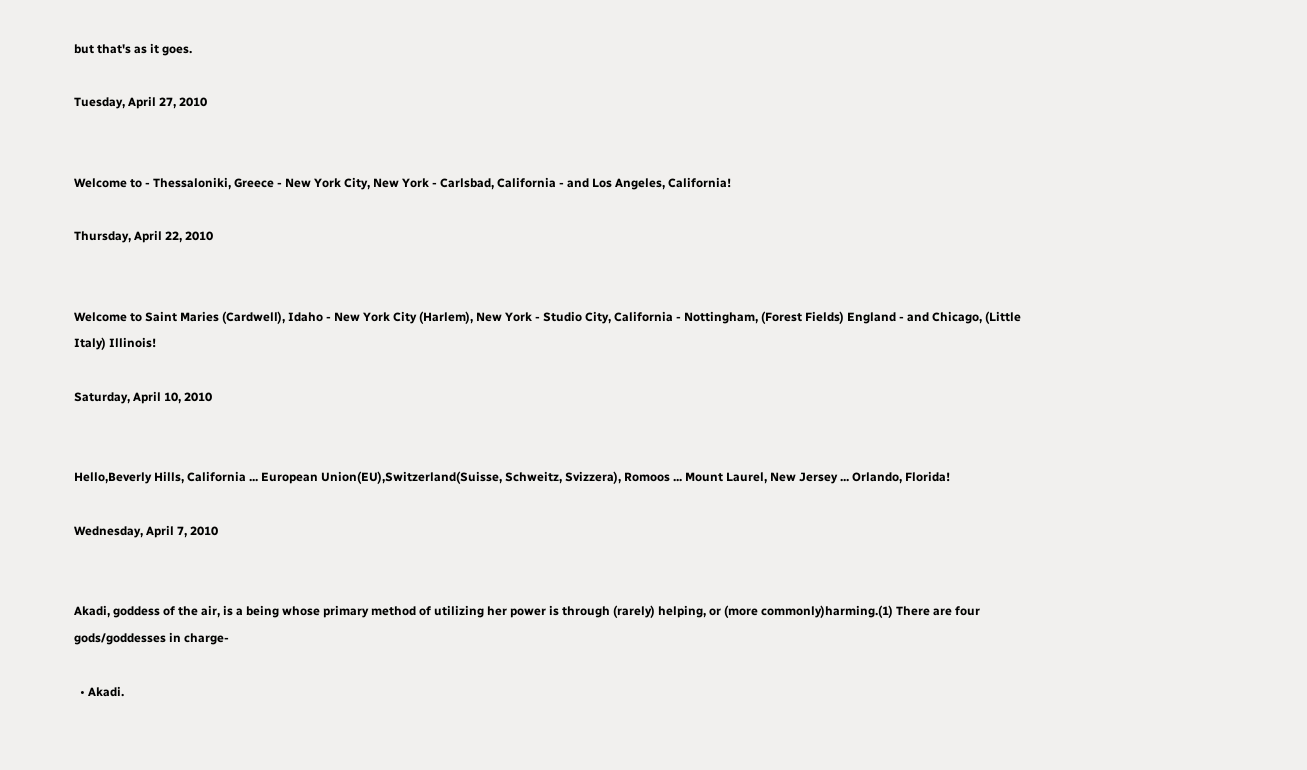but that's as it goes.

Tuesday, April 27, 2010


Welcome to - Thessaloniki, Greece - New York City, New York - Carlsbad, California - and Los Angeles, California!

Thursday, April 22, 2010


Welcome to Saint Maries (Cardwell), Idaho - New York City (Harlem), New York - Studio City, California - Nottingham, (Forest Fields) England - and Chicago, (Little Italy) Illinois!

Saturday, April 10, 2010


Hello,Beverly Hills, California ... European Union(EU),Switzerland(Suisse, Schweitz, Svizzera), Romoos ... Mount Laurel, New Jersey ... Orlando, Florida!

Wednesday, April 7, 2010


Akadi, goddess of the air, is a being whose primary method of utilizing her power is through (rarely) helping, or (more commonly)harming.(1) There are four gods/goddesses in charge-

  • Akadi.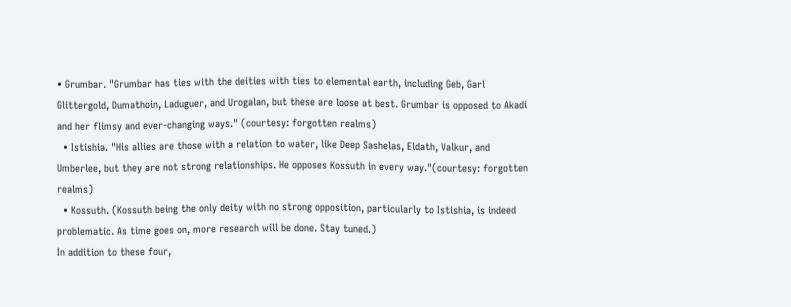• Grumbar. "Grumbar has ties with the deities with ties to elemental earth, including Geb, Garl Glittergold, Dumathoin, Laduguer, and Urogalan, but these are loose at best. Grumbar is opposed to Akadi and her flimsy and ever-changing ways." (courtesy: forgotten realms)
  • Istishia. "His allies are those with a relation to water, like Deep Sashelas, Eldath, Valkur, and Umberlee, but they are not strong relationships. He opposes Kossuth in every way."(courtesy: forgotten realms)
  • Kossuth. (Kossuth being the only deity with no strong opposition, particularly to Istishia, is indeed problematic. As time goes on, more research will be done. Stay tuned.)
In addition to these four,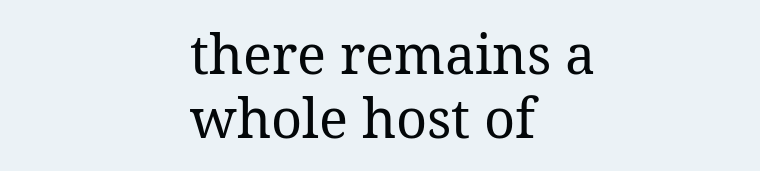there remains a whole host of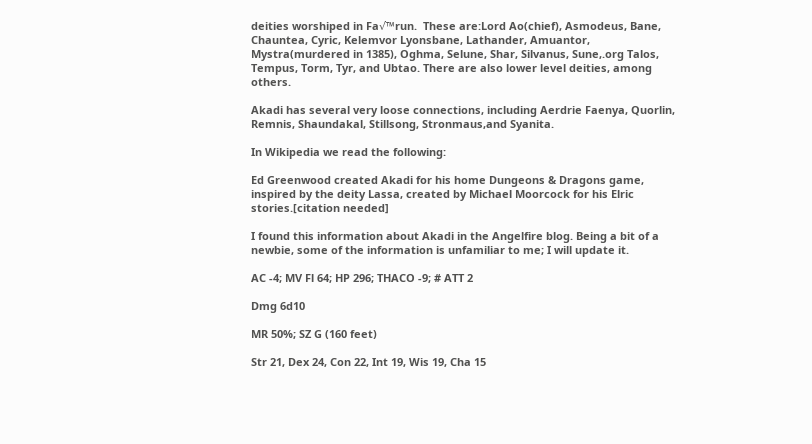deities worshiped in Fa√™run.  These are:Lord Ao(chief), Asmodeus, Bane, Chauntea, Cyric, Kelemvor Lyonsbane, Lathander, Amuantor, Mystra(murdered in 1385), Oghma, Selune, Shar, Silvanus, Sune,.org Talos, Tempus, Torm, Tyr, and Ubtao. There are also lower level deities, among others.

Akadi has several very loose connections, including Aerdrie Faenya, Quorlin, Remnis, Shaundakal, Stillsong, Stronmaus,and Syanita.

In Wikipedia we read the following:

Ed Greenwood created Akadi for his home Dungeons & Dragons game, inspired by the deity Lassa, created by Michael Moorcock for his Elric stories.[citation needed]

I found this information about Akadi in the Angelfire blog. Being a bit of a newbie, some of the information is unfamiliar to me; I will update it.

AC -4; MV Fl 64; HP 296; THACO -9; # ATT 2

Dmg 6d10

MR 50%; SZ G (160 feet)

Str 21, Dex 24, Con 22, Int 19, Wis 19, Cha 15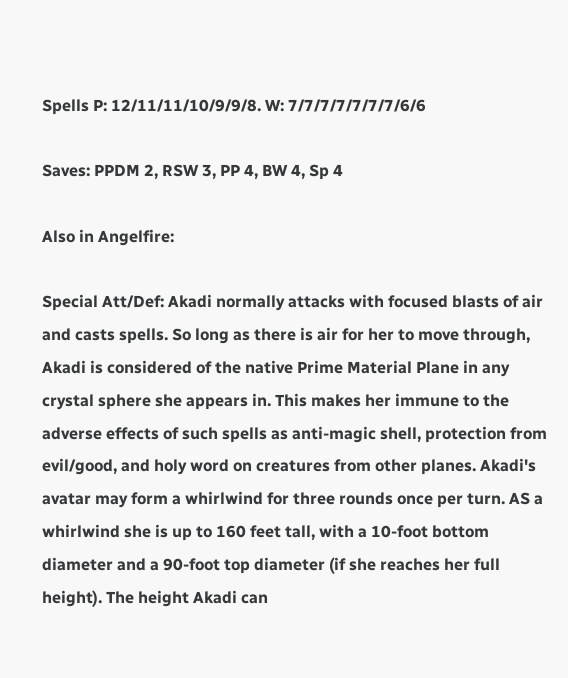Spells P: 12/11/11/10/9/9/8. W: 7/7/7/7/7/7/7/6/6

Saves: PPDM 2, RSW 3, PP 4, BW 4, Sp 4

Also in Angelfire:

Special Att/Def: Akadi normally attacks with focused blasts of air and casts spells. So long as there is air for her to move through, Akadi is considered of the native Prime Material Plane in any crystal sphere she appears in. This makes her immune to the adverse effects of such spells as anti-magic shell, protection from evil/good, and holy word on creatures from other planes. Akadi's avatar may form a whirlwind for three rounds once per turn. AS a whirlwind she is up to 160 feet tall, with a 10-foot bottom diameter and a 90-foot top diameter (if she reaches her full height). The height Akadi can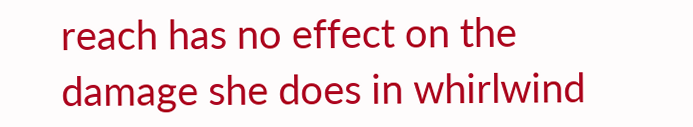reach has no effect on the damage she does in whirlwind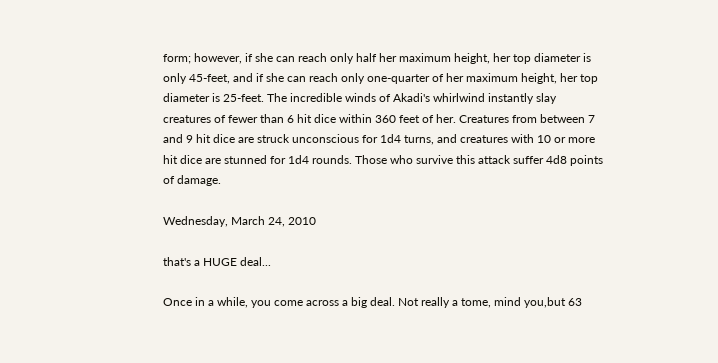form; however, if she can reach only half her maximum height, her top diameter is only 45-feet, and if she can reach only one-quarter of her maximum height, her top diameter is 25-feet. The incredible winds of Akadi's whirlwind instantly slay creatures of fewer than 6 hit dice within 360 feet of her. Creatures from between 7 and 9 hit dice are struck unconscious for 1d4 turns, and creatures with 10 or more hit dice are stunned for 1d4 rounds. Those who survive this attack suffer 4d8 points of damage.

Wednesday, March 24, 2010

that's a HUGE deal...

Once in a while, you come across a big deal. Not really a tome, mind you,but 63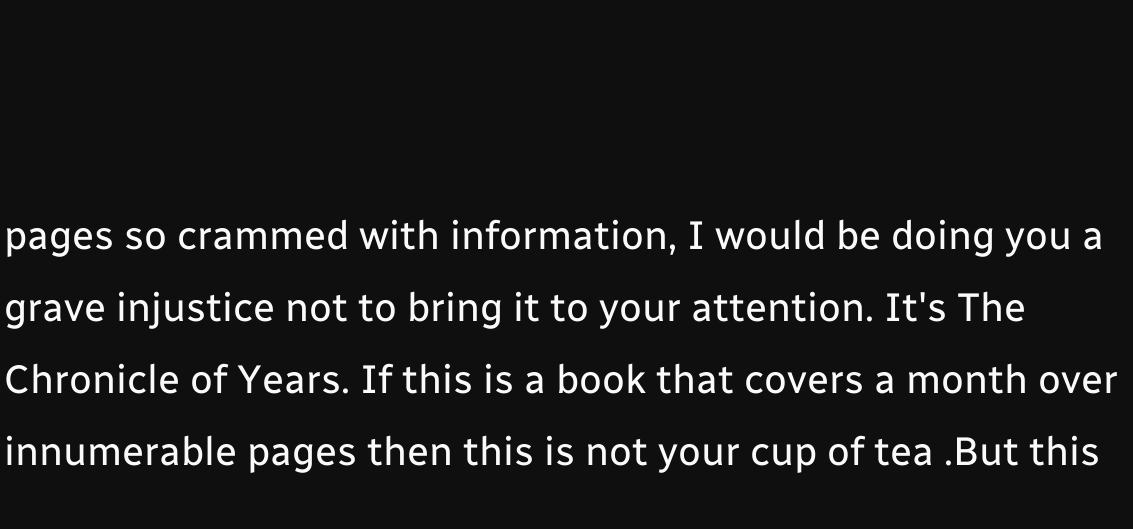pages so crammed with information, I would be doing you a grave injustice not to bring it to your attention. It's The Chronicle of Years. If this is a book that covers a month over innumerable pages then this is not your cup of tea .But this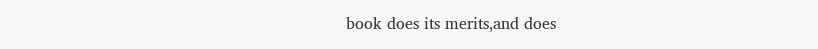book does its merits,and does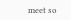meet so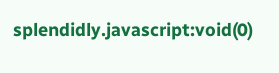splendidly.javascript:void(0)